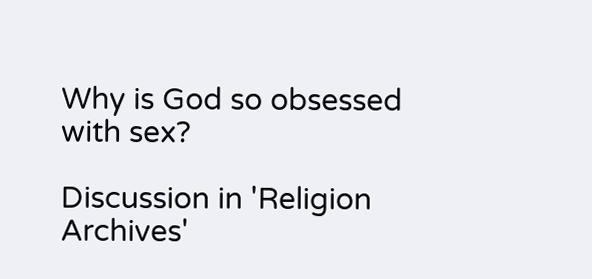Why is God so obsessed with sex?

Discussion in 'Religion Archives'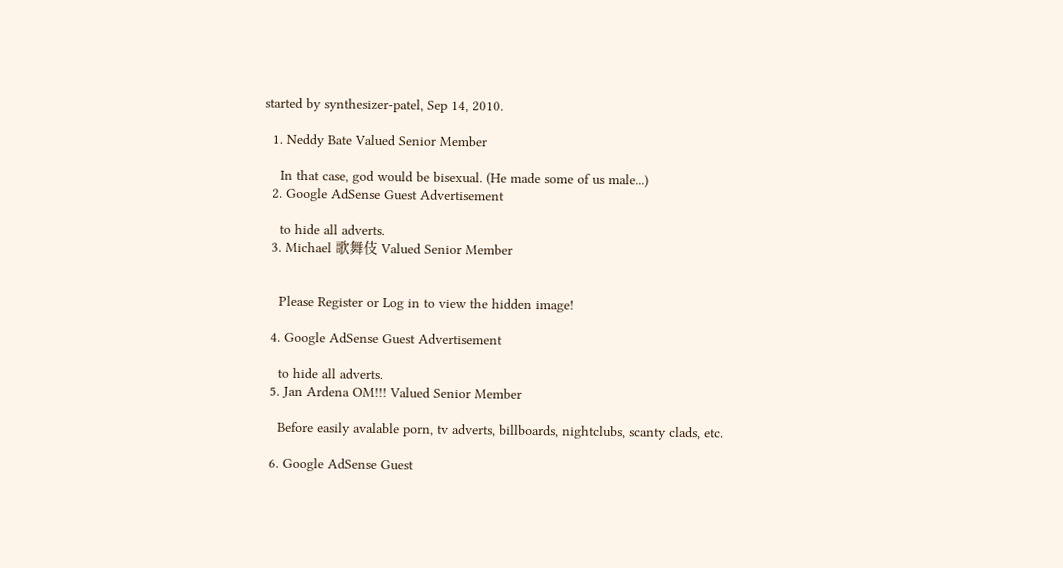started by synthesizer-patel, Sep 14, 2010.

  1. Neddy Bate Valued Senior Member

    In that case, god would be bisexual. (He made some of us male...)
  2. Google AdSense Guest Advertisement

    to hide all adverts.
  3. Michael 歌舞伎 Valued Senior Member


    Please Register or Log in to view the hidden image!

  4. Google AdSense Guest Advertisement

    to hide all adverts.
  5. Jan Ardena OM!!! Valued Senior Member

    Before easily avalable porn, tv adverts, billboards, nightclubs, scanty clads, etc.

  6. Google AdSense Guest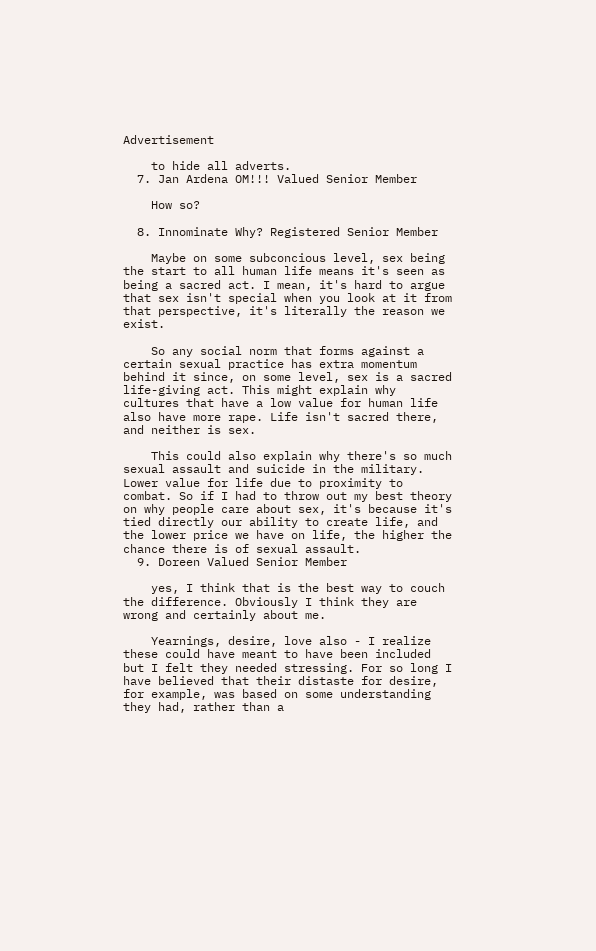Advertisement

    to hide all adverts.
  7. Jan Ardena OM!!! Valued Senior Member

    How so?

  8. Innominate Why? Registered Senior Member

    Maybe on some subconcious level, sex being the start to all human life means it's seen as being a sacred act. I mean, it's hard to argue that sex isn't special when you look at it from that perspective, it's literally the reason we exist.

    So any social norm that forms against a certain sexual practice has extra momentum behind it since, on some level, sex is a sacred life-giving act. This might explain why cultures that have a low value for human life also have more rape. Life isn't sacred there, and neither is sex.

    This could also explain why there's so much sexual assault and suicide in the military. Lower value for life due to proximity to combat. So if I had to throw out my best theory on why people care about sex, it's because it's tied directly our ability to create life, and the lower price we have on life, the higher the chance there is of sexual assault.
  9. Doreen Valued Senior Member

    yes, I think that is the best way to couch the difference. Obviously I think they are wrong and certainly about me.

    Yearnings, desire, love also - I realize these could have meant to have been included but I felt they needed stressing. For so long I have believed that their distaste for desire, for example, was based on some understanding they had, rather than a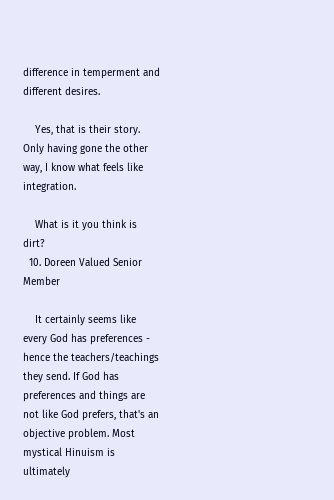difference in temperment and different desires.

    Yes, that is their story. Only having gone the other way, I know what feels like integration.

    What is it you think is dirt?
  10. Doreen Valued Senior Member

    It certainly seems like every God has preferences - hence the teachers/teachings they send. If God has preferences and things are not like God prefers, that's an objective problem. Most mystical Hinuism is ultimately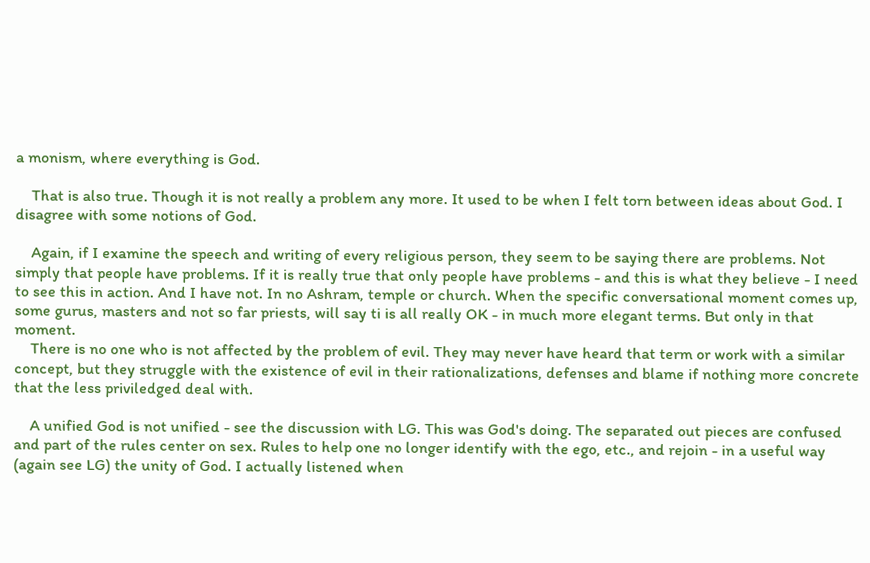a monism, where everything is God.

    That is also true. Though it is not really a problem any more. It used to be when I felt torn between ideas about God. I disagree with some notions of God.

    Again, if I examine the speech and writing of every religious person, they seem to be saying there are problems. Not simply that people have problems. If it is really true that only people have problems - and this is what they believe - I need to see this in action. And I have not. In no Ashram, temple or church. When the specific conversational moment comes up, some gurus, masters and not so far priests, will say ti is all really OK - in much more elegant terms. But only in that moment.
    There is no one who is not affected by the problem of evil. They may never have heard that term or work with a similar concept, but they struggle with the existence of evil in their rationalizations, defenses and blame if nothing more concrete that the less priviledged deal with.

    A unified God is not unified - see the discussion with LG. This was God's doing. The separated out pieces are confused and part of the rules center on sex. Rules to help one no longer identify with the ego, etc., and rejoin - in a useful way (again see LG) the unity of God. I actually listened when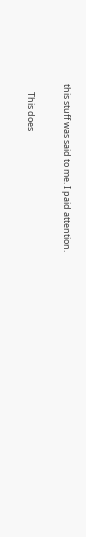this stuff was said to me. I paid attention.

    This does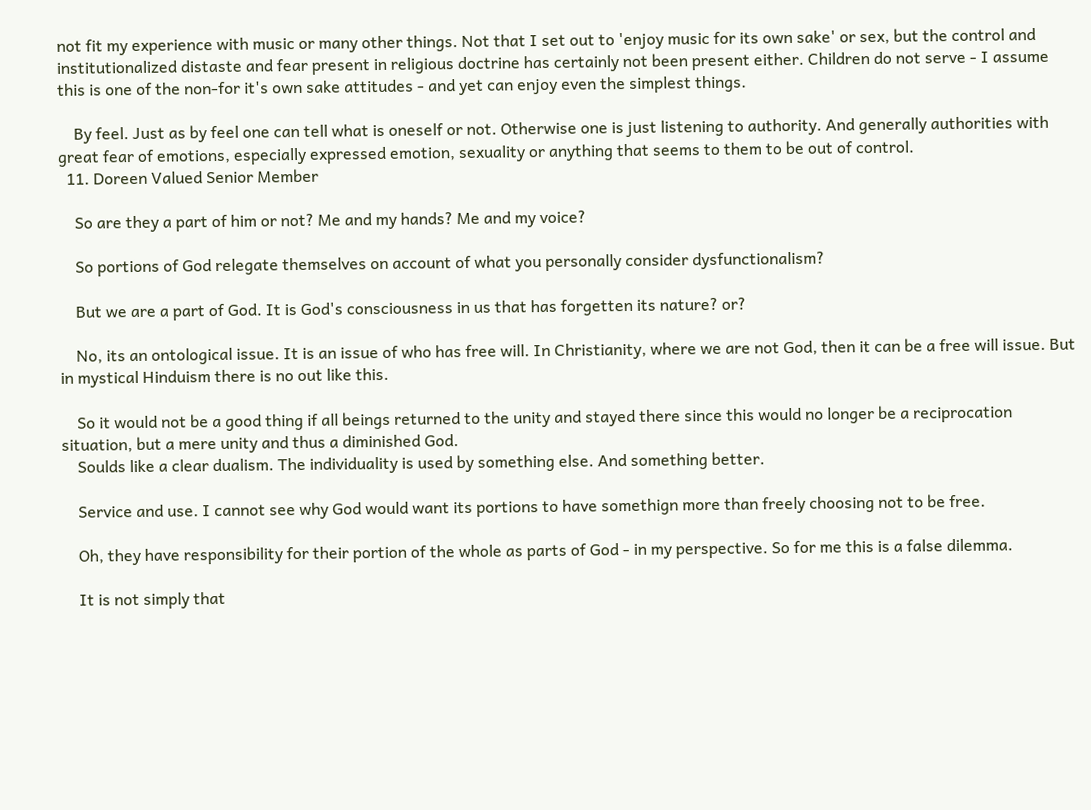not fit my experience with music or many other things. Not that I set out to 'enjoy music for its own sake' or sex, but the control and institutionalized distaste and fear present in religious doctrine has certainly not been present either. Children do not serve - I assume this is one of the non-for it's own sake attitudes - and yet can enjoy even the simplest things.

    By feel. Just as by feel one can tell what is oneself or not. Otherwise one is just listening to authority. And generally authorities with great fear of emotions, especially expressed emotion, sexuality or anything that seems to them to be out of control.
  11. Doreen Valued Senior Member

    So are they a part of him or not? Me and my hands? Me and my voice?

    So portions of God relegate themselves on account of what you personally consider dysfunctionalism?

    But we are a part of God. It is God's consciousness in us that has forgetten its nature? or?

    No, its an ontological issue. It is an issue of who has free will. In Christianity, where we are not God, then it can be a free will issue. But in mystical Hinduism there is no out like this.

    So it would not be a good thing if all beings returned to the unity and stayed there since this would no longer be a reciprocation situation, but a mere unity and thus a diminished God.
    Soulds like a clear dualism. The individuality is used by something else. And something better.

    Service and use. I cannot see why God would want its portions to have somethign more than freely choosing not to be free.

    Oh, they have responsibility for their portion of the whole as parts of God - in my perspective. So for me this is a false dilemma.

    It is not simply that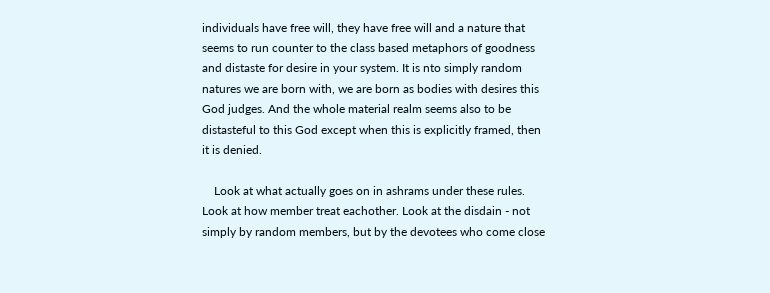individuals have free will, they have free will and a nature that seems to run counter to the class based metaphors of goodness and distaste for desire in your system. It is nto simply random natures we are born with, we are born as bodies with desires this God judges. And the whole material realm seems also to be distasteful to this God except when this is explicitly framed, then it is denied.

    Look at what actually goes on in ashrams under these rules. Look at how member treat eachother. Look at the disdain - not simply by random members, but by the devotees who come close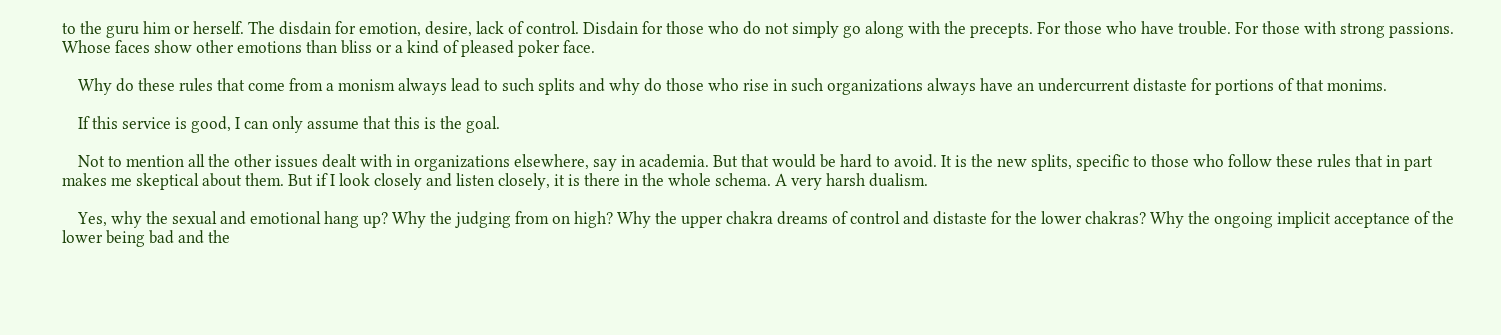to the guru him or herself. The disdain for emotion, desire, lack of control. Disdain for those who do not simply go along with the precepts. For those who have trouble. For those with strong passions. Whose faces show other emotions than bliss or a kind of pleased poker face.

    Why do these rules that come from a monism always lead to such splits and why do those who rise in such organizations always have an undercurrent distaste for portions of that monims.

    If this service is good, I can only assume that this is the goal.

    Not to mention all the other issues dealt with in organizations elsewhere, say in academia. But that would be hard to avoid. It is the new splits, specific to those who follow these rules that in part makes me skeptical about them. But if I look closely and listen closely, it is there in the whole schema. A very harsh dualism.

    Yes, why the sexual and emotional hang up? Why the judging from on high? Why the upper chakra dreams of control and distaste for the lower chakras? Why the ongoing implicit acceptance of the lower being bad and the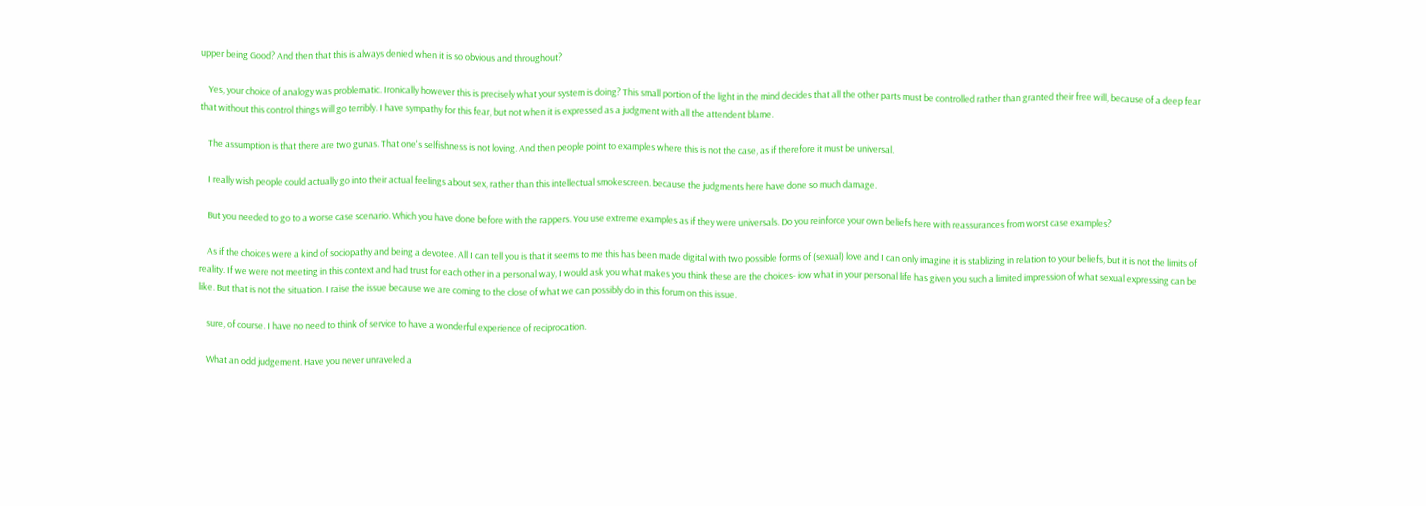upper being Good? And then that this is always denied when it is so obvious and throughout?

    Yes, your choice of analogy was problematic. Ironically however this is precisely what your system is doing? This small portion of the light in the mind decides that all the other parts must be controlled rather than granted their free will, because of a deep fear that without this control things will go terribly. I have sympathy for this fear, but not when it is expressed as a judgment with all the attendent blame.

    The assumption is that there are two gunas. That one's selfishness is not loving. And then people point to examples where this is not the case, as if therefore it must be universal.

    I really wish people could actually go into their actual feelings about sex, rather than this intellectual smokescreen. because the judgments here have done so much damage.

    But you needed to go to a worse case scenario. Which you have done before with the rappers. You use extreme examples as if they were universals. Do you reinforce your own beliefs here with reassurances from worst case examples?

    As if the choices were a kind of sociopathy and being a devotee. All I can tell you is that it seems to me this has been made digital with two possible forms of (sexual) love and I can only imagine it is stablizing in relation to your beliefs, but it is not the limits of reality. If we were not meeting in this context and had trust for each other in a personal way, I would ask you what makes you think these are the choices- iow what in your personal life has given you such a limited impression of what sexual expressing can be like. But that is not the situation. I raise the issue because we are coming to the close of what we can possibly do in this forum on this issue.

    sure, of course. I have no need to think of service to have a wonderful experience of reciprocation.

    What an odd judgement. Have you never unraveled a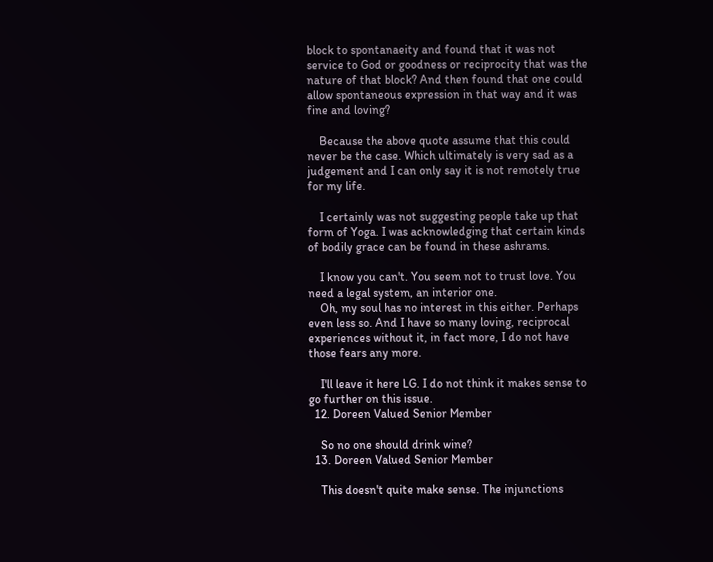block to spontanaeity and found that it was not service to God or goodness or reciprocity that was the nature of that block? And then found that one could allow spontaneous expression in that way and it was fine and loving?

    Because the above quote assume that this could never be the case. Which ultimately is very sad as a judgement and I can only say it is not remotely true for my life.

    I certainly was not suggesting people take up that form of Yoga. I was acknowledging that certain kinds of bodily grace can be found in these ashrams.

    I know you can't. You seem not to trust love. You need a legal system, an interior one.
    Oh, my soul has no interest in this either. Perhaps even less so. And I have so many loving, reciprocal experiences without it, in fact more, I do not have those fears any more.

    I'll leave it here LG. I do not think it makes sense to go further on this issue.
  12. Doreen Valued Senior Member

    So no one should drink wine?
  13. Doreen Valued Senior Member

    This doesn't quite make sense. The injunctions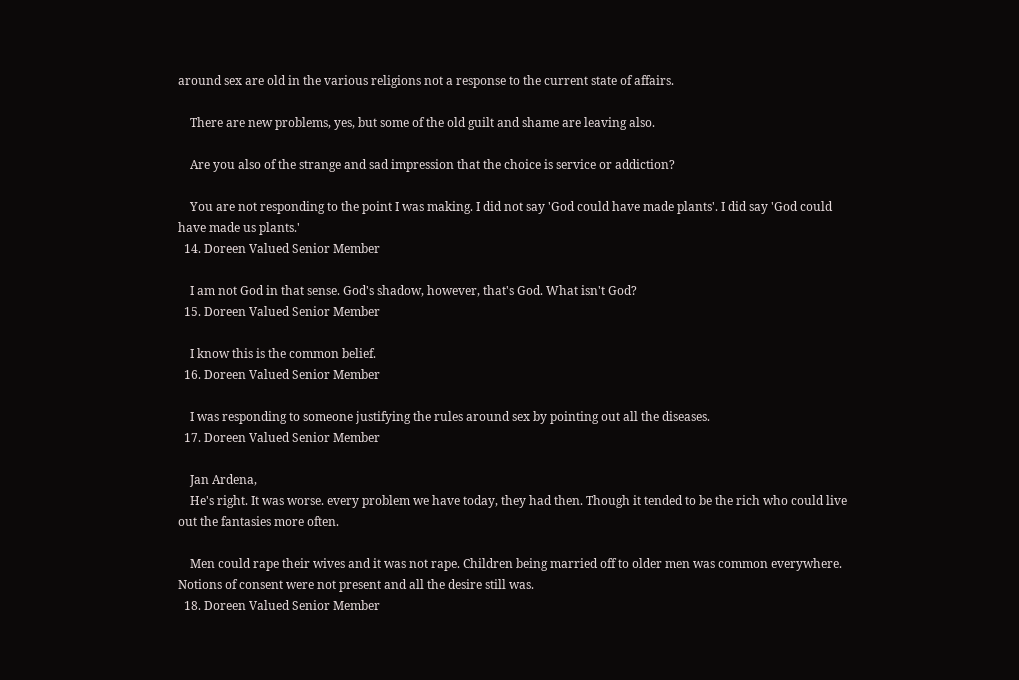around sex are old in the various religions not a response to the current state of affairs.

    There are new problems, yes, but some of the old guilt and shame are leaving also.

    Are you also of the strange and sad impression that the choice is service or addiction?

    You are not responding to the point I was making. I did not say 'God could have made plants'. I did say 'God could have made us plants.'
  14. Doreen Valued Senior Member

    I am not God in that sense. God's shadow, however, that's God. What isn't God?
  15. Doreen Valued Senior Member

    I know this is the common belief.
  16. Doreen Valued Senior Member

    I was responding to someone justifying the rules around sex by pointing out all the diseases.
  17. Doreen Valued Senior Member

    Jan Ardena,
    He's right. It was worse. every problem we have today, they had then. Though it tended to be the rich who could live out the fantasies more often.

    Men could rape their wives and it was not rape. Children being married off to older men was common everywhere. Notions of consent were not present and all the desire still was.
  18. Doreen Valued Senior Member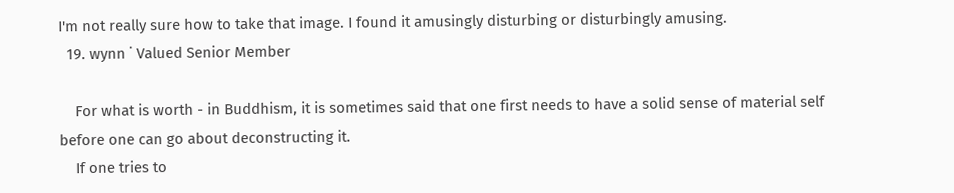I'm not really sure how to take that image. I found it amusingly disturbing or disturbingly amusing.
  19. wynn ˙ Valued Senior Member

    For what is worth - in Buddhism, it is sometimes said that one first needs to have a solid sense of material self before one can go about deconstructing it.
    If one tries to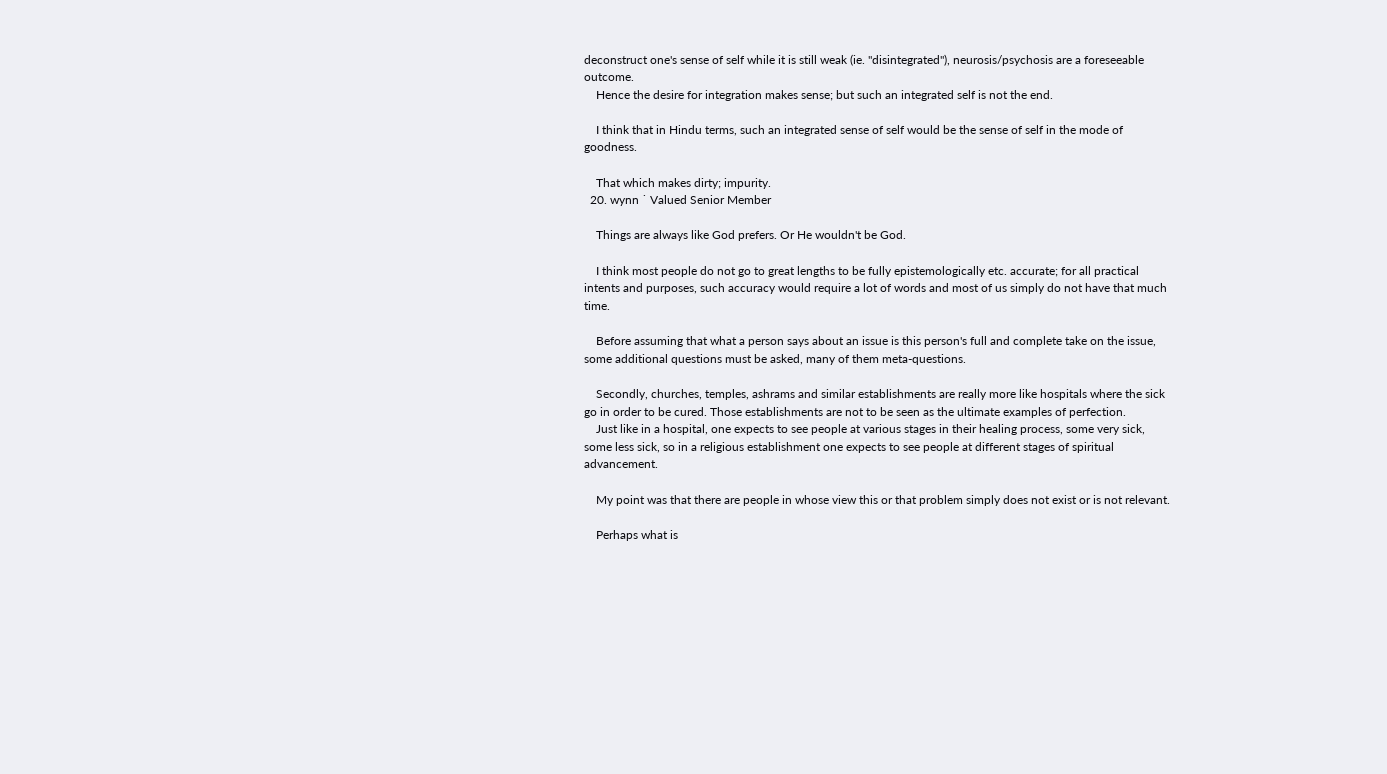deconstruct one's sense of self while it is still weak (ie. "disintegrated"), neurosis/psychosis are a foreseeable outcome.
    Hence the desire for integration makes sense; but such an integrated self is not the end.

    I think that in Hindu terms, such an integrated sense of self would be the sense of self in the mode of goodness.

    That which makes dirty; impurity.
  20. wynn ˙ Valued Senior Member

    Things are always like God prefers. Or He wouldn't be God.

    I think most people do not go to great lengths to be fully epistemologically etc. accurate; for all practical intents and purposes, such accuracy would require a lot of words and most of us simply do not have that much time.

    Before assuming that what a person says about an issue is this person's full and complete take on the issue, some additional questions must be asked, many of them meta-questions.

    Secondly, churches, temples, ashrams and similar establishments are really more like hospitals where the sick go in order to be cured. Those establishments are not to be seen as the ultimate examples of perfection.
    Just like in a hospital, one expects to see people at various stages in their healing process, some very sick, some less sick, so in a religious establishment one expects to see people at different stages of spiritual advancement.

    My point was that there are people in whose view this or that problem simply does not exist or is not relevant.

    Perhaps what is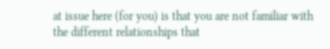at issue here (for you) is that you are not familiar with the different relationships that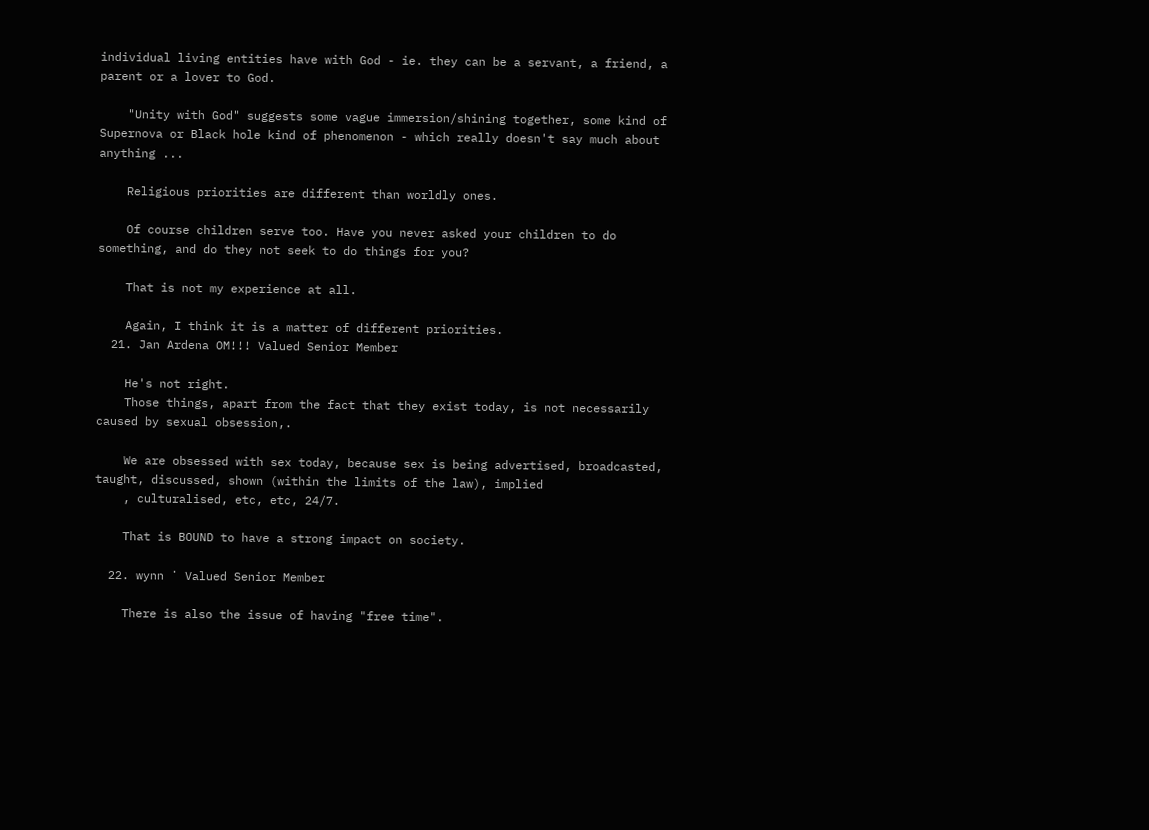individual living entities have with God - ie. they can be a servant, a friend, a parent or a lover to God.

    "Unity with God" suggests some vague immersion/shining together, some kind of Supernova or Black hole kind of phenomenon - which really doesn't say much about anything ...

    Religious priorities are different than worldly ones.

    Of course children serve too. Have you never asked your children to do something, and do they not seek to do things for you?

    That is not my experience at all.

    Again, I think it is a matter of different priorities.
  21. Jan Ardena OM!!! Valued Senior Member

    He's not right.
    Those things, apart from the fact that they exist today, is not necessarily caused by sexual obsession,.

    We are obsessed with sex today, because sex is being advertised, broadcasted, taught, discussed, shown (within the limits of the law), implied
    , culturalised, etc, etc, 24/7.

    That is BOUND to have a strong impact on society.

  22. wynn ˙ Valued Senior Member

    There is also the issue of having "free time".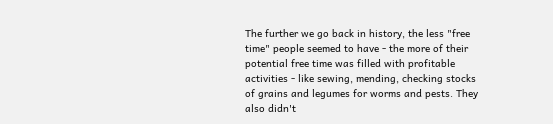The further we go back in history, the less "free time" people seemed to have - the more of their potential free time was filled with profitable activities - like sewing, mending, checking stocks of grains and legumes for worms and pests. They also didn't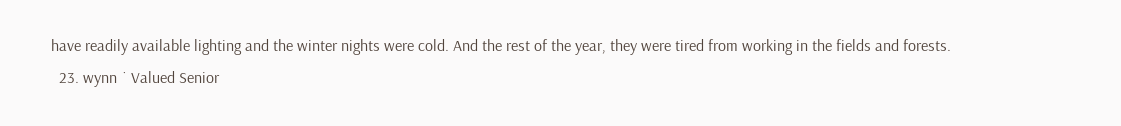have readily available lighting and the winter nights were cold. And the rest of the year, they were tired from working in the fields and forests.
  23. wynn ˙ Valued Senior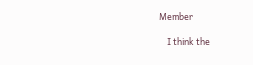Member

    I think the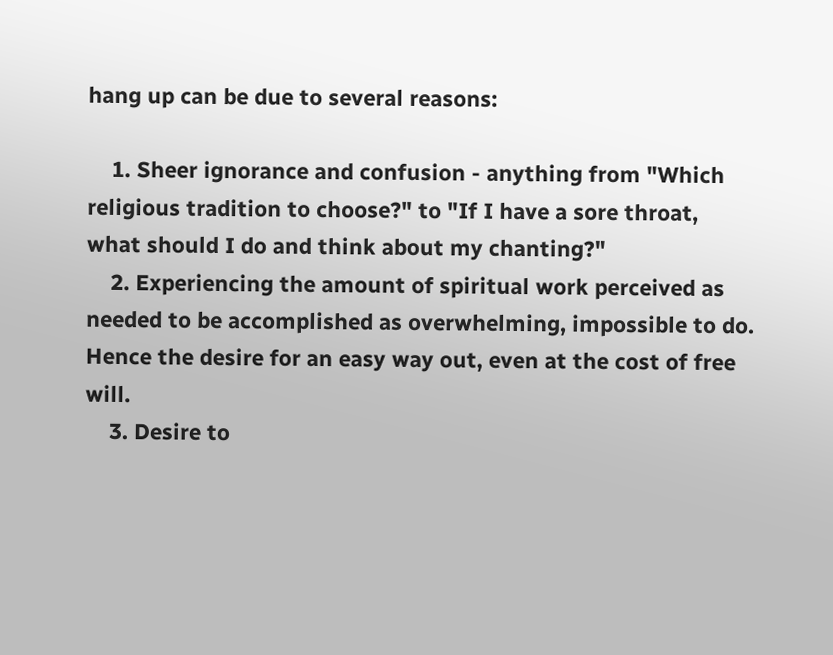hang up can be due to several reasons:

    1. Sheer ignorance and confusion - anything from "Which religious tradition to choose?" to "If I have a sore throat, what should I do and think about my chanting?"
    2. Experiencing the amount of spiritual work perceived as needed to be accomplished as overwhelming, impossible to do. Hence the desire for an easy way out, even at the cost of free will.
    3. Desire to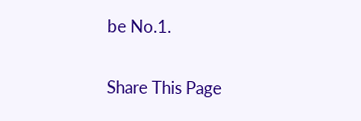be No.1.

Share This Page